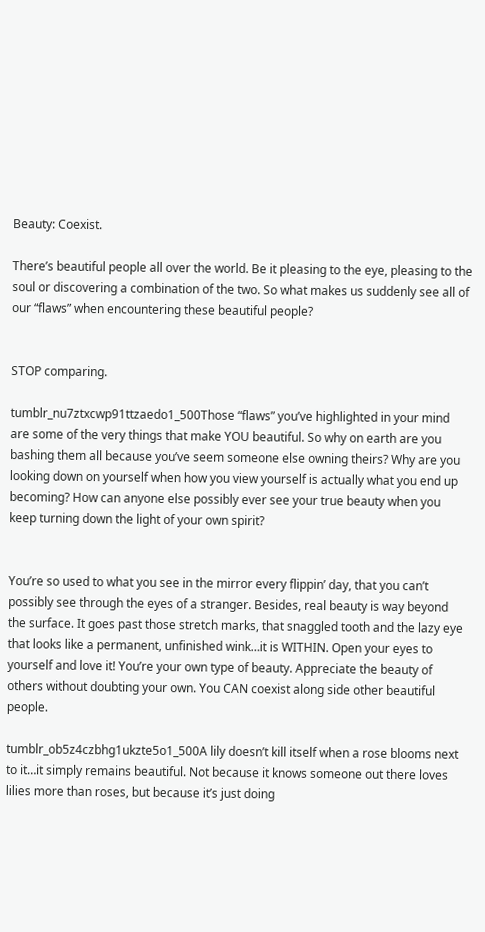Beauty: Coexist.

There’s beautiful people all over the world. Be it pleasing to the eye, pleasing to the soul or discovering a combination of the two. So what makes us suddenly see all of our “flaws” when encountering these beautiful people?


STOP comparing.

tumblr_nu7ztxcwp91ttzaedo1_500Those “flaws” you’ve highlighted in your mind are some of the very things that make YOU beautiful. So why on earth are you bashing them all because you’ve seem someone else owning theirs? Why are you looking down on yourself when how you view yourself is actually what you end up becoming? How can anyone else possibly ever see your true beauty when you keep turning down the light of your own spirit?


You’re so used to what you see in the mirror every flippin’ day, that you can’t possibly see through the eyes of a stranger. Besides, real beauty is way beyond the surface. It goes past those stretch marks, that snaggled tooth and the lazy eye that looks like a permanent, unfinished wink…it is WITHIN. Open your eyes to yourself and love it! You’re your own type of beauty. Appreciate the beauty of others without doubting your own. You CAN coexist along side other beautiful people.

tumblr_ob5z4czbhg1ukzte5o1_500A lily doesn’t kill itself when a rose blooms next to it…it simply remains beautiful. Not because it knows someone out there loves lilies more than roses, but because it’s just doing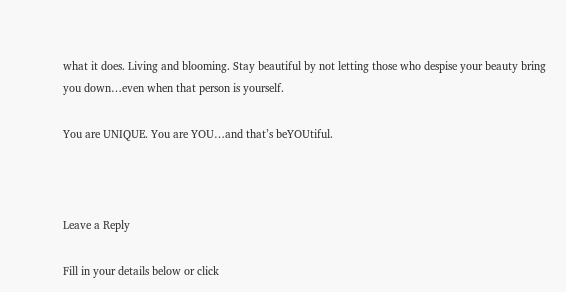what it does. Living and blooming. Stay beautiful by not letting those who despise your beauty bring you down…even when that person is yourself.

You are UNIQUE. You are YOU…and that’s beYOUtiful.



Leave a Reply

Fill in your details below or click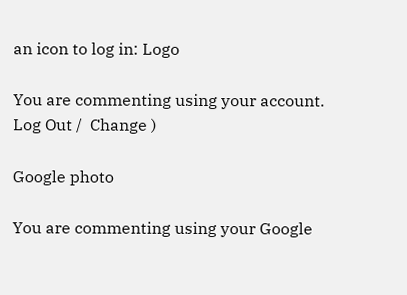an icon to log in: Logo

You are commenting using your account. Log Out /  Change )

Google photo

You are commenting using your Google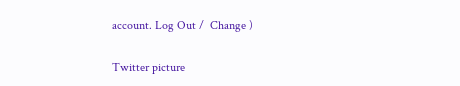account. Log Out /  Change )

Twitter picture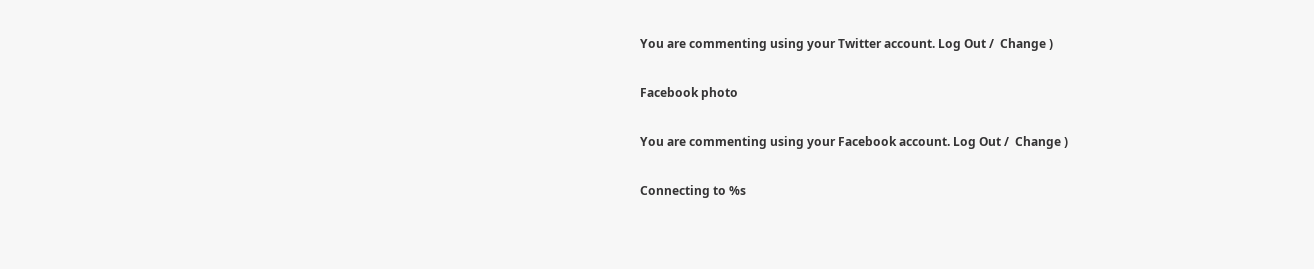You are commenting using your Twitter account. Log Out /  Change )

Facebook photo

You are commenting using your Facebook account. Log Out /  Change )

Connecting to %s